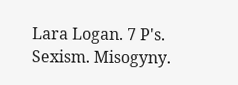Lara Logan. 7 P's. Sexism. Misogyny.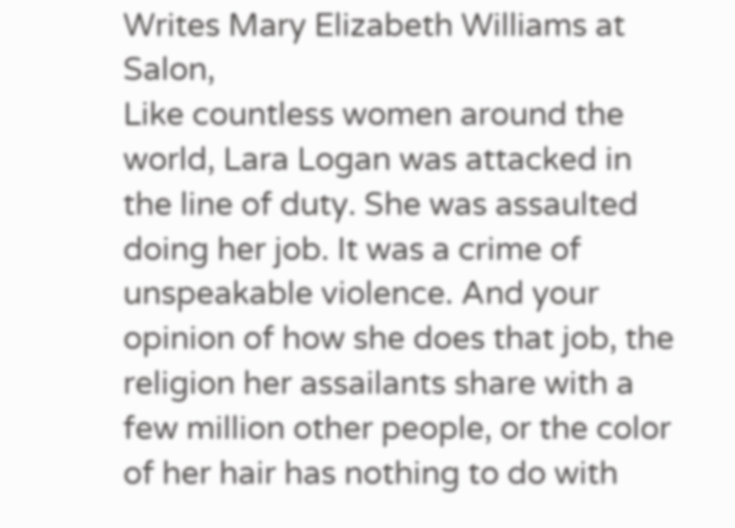Writes Mary Elizabeth Williams at Salon,
Like countless women around the world, Lara Logan was attacked in the line of duty. She was assaulted doing her job. It was a crime of unspeakable violence. And your opinion of how she does that job, the religion her assailants share with a few million other people, or the color of her hair has nothing to do with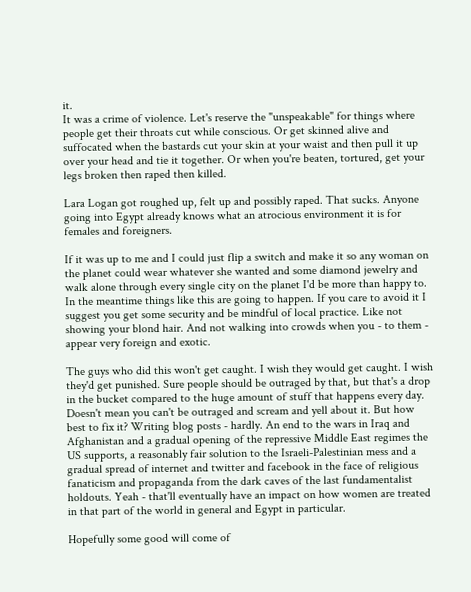it.
It was a crime of violence. Let's reserve the "unspeakable" for things where people get their throats cut while conscious. Or get skinned alive and suffocated when the bastards cut your skin at your waist and then pull it up over your head and tie it together. Or when you're beaten, tortured, get your legs broken then raped then killed.

Lara Logan got roughed up, felt up and possibly raped. That sucks. Anyone going into Egypt already knows what an atrocious environment it is for females and foreigners.

If it was up to me and I could just flip a switch and make it so any woman on the planet could wear whatever she wanted and some diamond jewelry and walk alone through every single city on the planet I'd be more than happy to. In the meantime things like this are going to happen. If you care to avoid it I suggest you get some security and be mindful of local practice. Like not showing your blond hair. And not walking into crowds when you - to them - appear very foreign and exotic.

The guys who did this won't get caught. I wish they would get caught. I wish they'd get punished. Sure people should be outraged by that, but that's a drop in the bucket compared to the huge amount of stuff that happens every day. Doesn't mean you can't be outraged and scream and yell about it. But how best to fix it? Writing blog posts - hardly. An end to the wars in Iraq and Afghanistan and a gradual opening of the repressive Middle East regimes the US supports, a reasonably fair solution to the Israeli-Palestinian mess and a gradual spread of internet and twitter and facebook in the face of religious fanaticism and propaganda from the dark caves of the last fundamentalist holdouts. Yeah - that'll eventually have an impact on how women are treated in that part of the world in general and Egypt in particular.

Hopefully some good will come of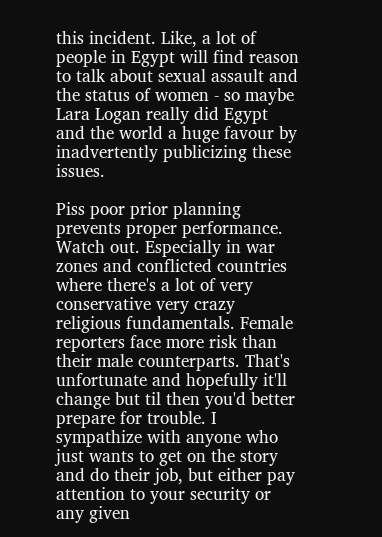this incident. Like, a lot of people in Egypt will find reason to talk about sexual assault and the status of women - so maybe Lara Logan really did Egypt and the world a huge favour by inadvertently publicizing these issues.

Piss poor prior planning prevents proper performance. Watch out. Especially in war zones and conflicted countries where there's a lot of very conservative very crazy religious fundamentals. Female reporters face more risk than their male counterparts. That's unfortunate and hopefully it'll change but til then you'd better prepare for trouble. I sympathize with anyone who just wants to get on the story and do their job, but either pay attention to your security or any given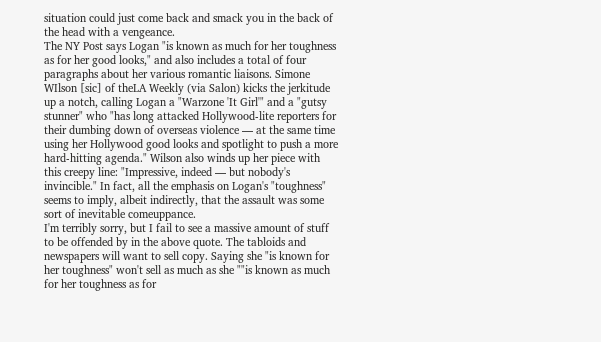situation could just come back and smack you in the back of the head with a vengeance.
The NY Post says Logan "is known as much for her toughness as for her good looks," and also includes a total of four paragraphs about her various romantic liaisons. Simone WIlson [sic] of theLA Weekly (via Salon) kicks the jerkitude up a notch, calling Logan a "Warzone 'It Girl'" and a "gutsy stunner" who "has long attacked Hollywood-lite reporters for their dumbing down of overseas violence — at the same time using her Hollywood good looks and spotlight to push a more hard-hitting agenda." Wilson also winds up her piece with this creepy line: "Impressive, indeed — but nobody's invincible." In fact, all the emphasis on Logan's "toughness" seems to imply, albeit indirectly, that the assault was some sort of inevitable comeuppance.
I'm terribly sorry, but I fail to see a massive amount of stuff to be offended by in the above quote. The tabloids and newspapers will want to sell copy. Saying she "is known for her toughness" won't sell as much as she ""is known as much for her toughness as for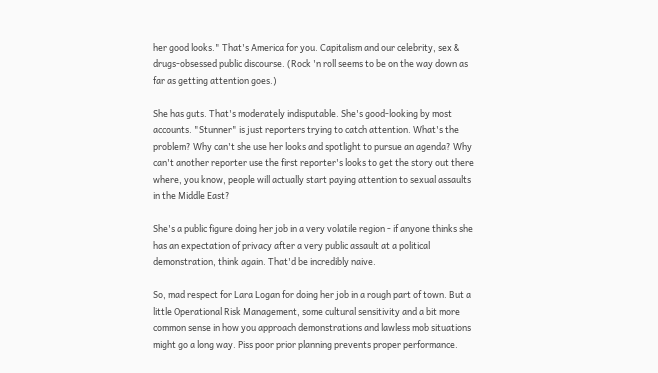her good looks." That's America for you. Capitalism and our celebrity, sex & drugs-obsessed public discourse. (Rock 'n roll seems to be on the way down as far as getting attention goes.)

She has guts. That's moderately indisputable. She's good-looking by most accounts. "Stunner" is just reporters trying to catch attention. What's the problem? Why can't she use her looks and spotlight to pursue an agenda? Why can't another reporter use the first reporter's looks to get the story out there where, you know, people will actually start paying attention to sexual assaults in the Middle East?

She's a public figure doing her job in a very volatile region - if anyone thinks she has an expectation of privacy after a very public assault at a political demonstration, think again. That'd be incredibly naive.

So, mad respect for Lara Logan for doing her job in a rough part of town. But a little Operational Risk Management, some cultural sensitivity and a bit more common sense in how you approach demonstrations and lawless mob situations might go a long way. Piss poor prior planning prevents proper performance.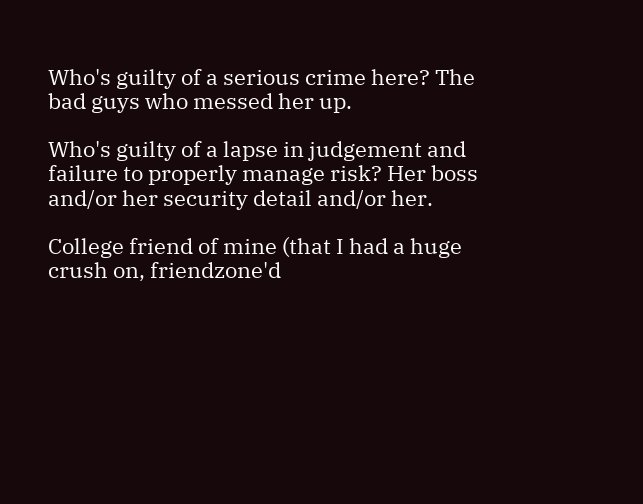Who's guilty of a serious crime here? The bad guys who messed her up.

Who's guilty of a lapse in judgement and failure to properly manage risk? Her boss and/or her security detail and/or her.

College friend of mine (that I had a huge crush on, friendzone'd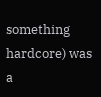something hardcore) was a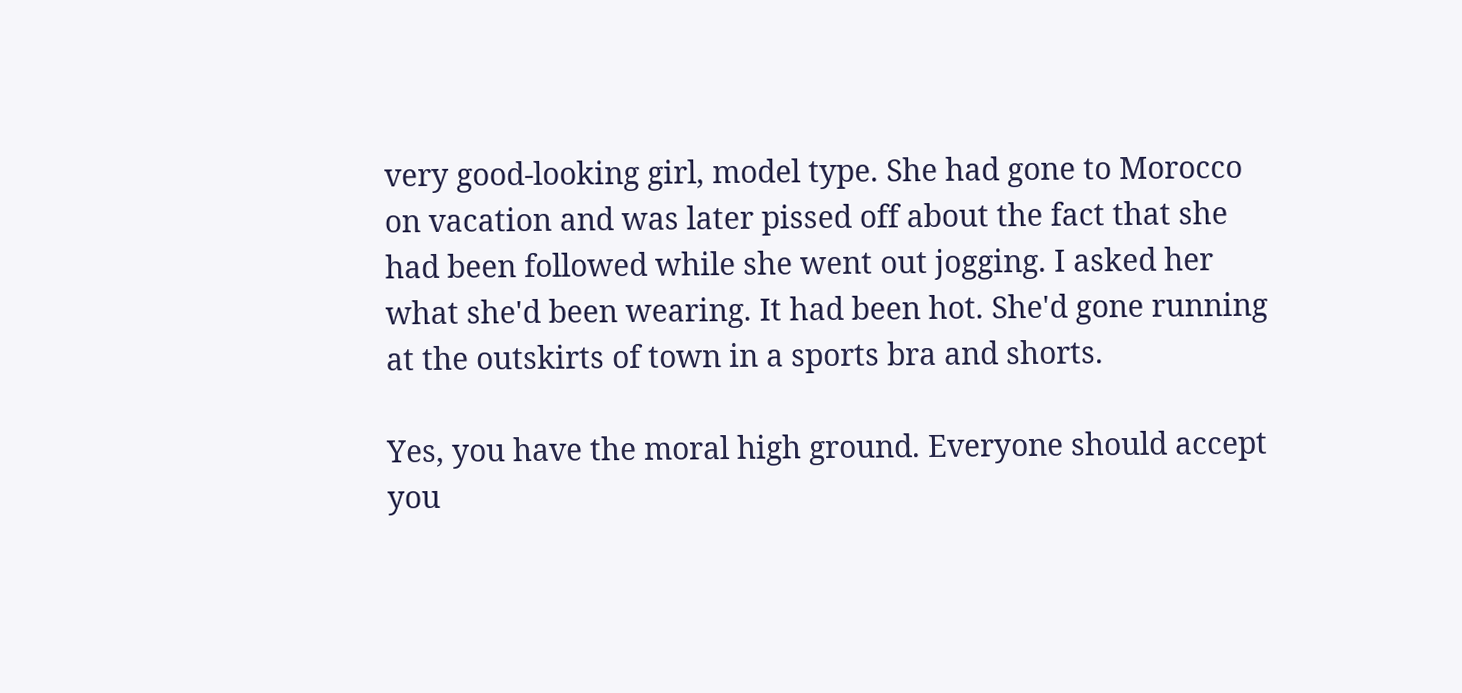very good-looking girl, model type. She had gone to Morocco on vacation and was later pissed off about the fact that she had been followed while she went out jogging. I asked her what she'd been wearing. It had been hot. She'd gone running at the outskirts of town in a sports bra and shorts.

Yes, you have the moral high ground. Everyone should accept you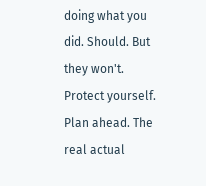doing what you did. Should. But they won't. Protect yourself. Plan ahead. The real actual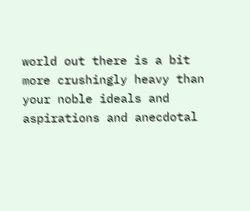world out there is a bit more crushingly heavy than your noble ideals and aspirations and anecdotal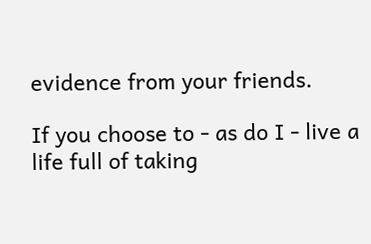evidence from your friends.

If you choose to - as do I - live a life full of taking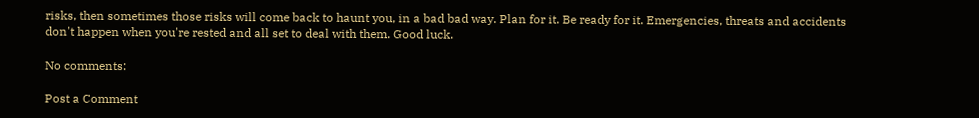risks, then sometimes those risks will come back to haunt you, in a bad bad way. Plan for it. Be ready for it. Emergencies, threats and accidents don't happen when you're rested and all set to deal with them. Good luck.

No comments:

Post a Comment